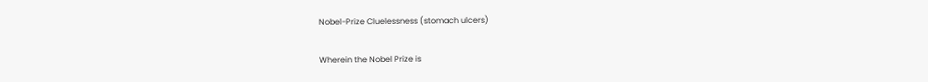Nobel-Prize Cluelessness (stomach ulcers)

Wherein the Nobel Prize is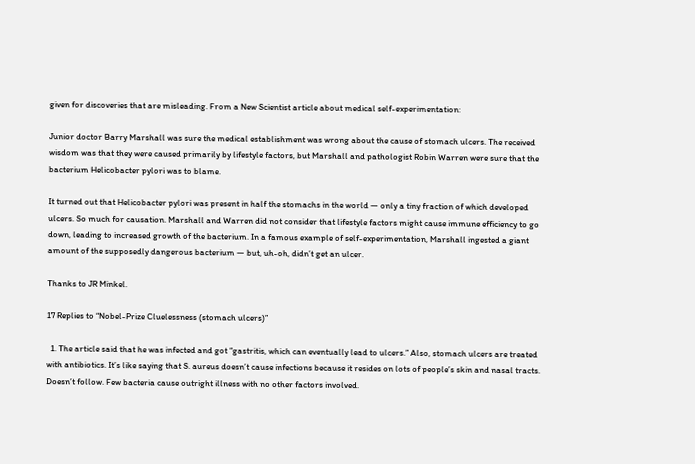given for discoveries that are misleading. From a New Scientist article about medical self-experimentation:

Junior doctor Barry Marshall was sure the medical establishment was wrong about the cause of stomach ulcers. The received wisdom was that they were caused primarily by lifestyle factors, but Marshall and pathologist Robin Warren were sure that the bacterium Helicobacter pylori was to blame.

It turned out that Helicobacter pylori was present in half the stomachs in the world — only a tiny fraction of which developed ulcers. So much for causation. Marshall and Warren did not consider that lifestyle factors might cause immune efficiency to go down, leading to increased growth of the bacterium. In a famous example of self-experimentation, Marshall ingested a giant amount of the supposedly dangerous bacterium — but, uh-oh, didn’t get an ulcer.

Thanks to JR Minkel.

17 Replies to “Nobel-Prize Cluelessness (stomach ulcers)”

  1. The article said that he was infected and got “gastritis, which can eventually lead to ulcers.” Also, stomach ulcers are treated with antibiotics. It’s like saying that S. aureus doesn’t cause infections because it resides on lots of people’s skin and nasal tracts. Doesn’t follow. Few bacteria cause outright illness with no other factors involved.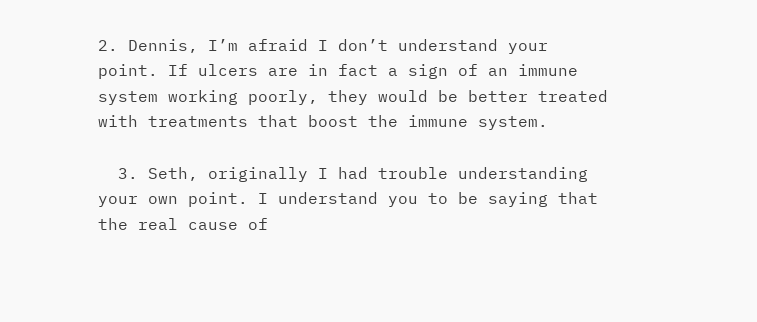2. Dennis, I’m afraid I don’t understand your point. If ulcers are in fact a sign of an immune system working poorly, they would be better treated with treatments that boost the immune system.

  3. Seth, originally I had trouble understanding your own point. I understand you to be saying that the real cause of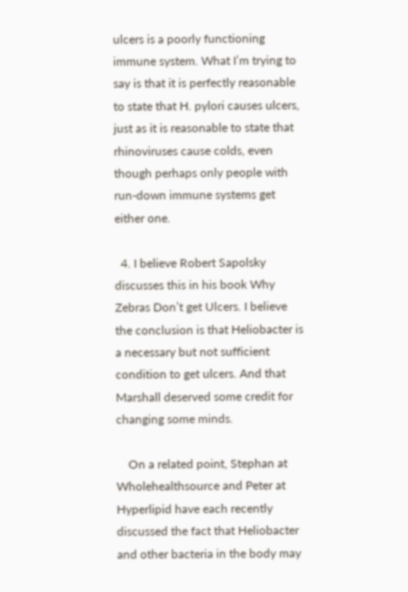ulcers is a poorly functioning immune system. What I’m trying to say is that it is perfectly reasonable to state that H. pylori causes ulcers, just as it is reasonable to state that rhinoviruses cause colds, even though perhaps only people with run-down immune systems get either one.

  4. I believe Robert Sapolsky discusses this in his book Why Zebras Don’t get Ulcers. I believe the conclusion is that Heliobacter is a necessary but not sufficient condition to get ulcers. And that Marshall deserved some credit for changing some minds.

    On a related point, Stephan at Wholehealthsource and Peter at Hyperlipid have each recently discussed the fact that Heliobacter and other bacteria in the body may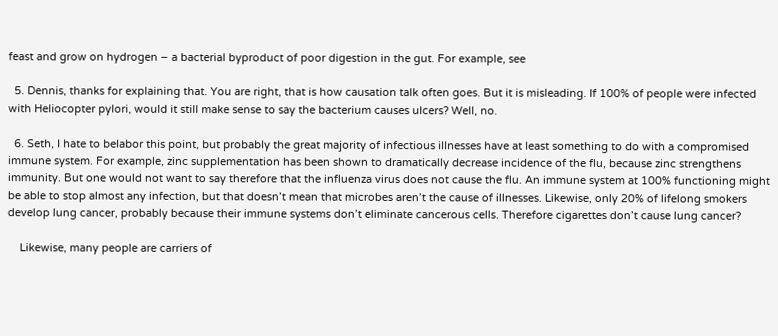feast and grow on hydrogen – a bacterial byproduct of poor digestion in the gut. For example, see

  5. Dennis, thanks for explaining that. You are right, that is how causation talk often goes. But it is misleading. If 100% of people were infected with Heliocopter pylori, would it still make sense to say the bacterium causes ulcers? Well, no.

  6. Seth, I hate to belabor this point, but probably the great majority of infectious illnesses have at least something to do with a compromised immune system. For example, zinc supplementation has been shown to dramatically decrease incidence of the flu, because zinc strengthens immunity. But one would not want to say therefore that the influenza virus does not cause the flu. An immune system at 100% functioning might be able to stop almost any infection, but that doesn’t mean that microbes aren’t the cause of illnesses. Likewise, only 20% of lifelong smokers develop lung cancer, probably because their immune systems don’t eliminate cancerous cells. Therefore cigarettes don’t cause lung cancer?

    Likewise, many people are carriers of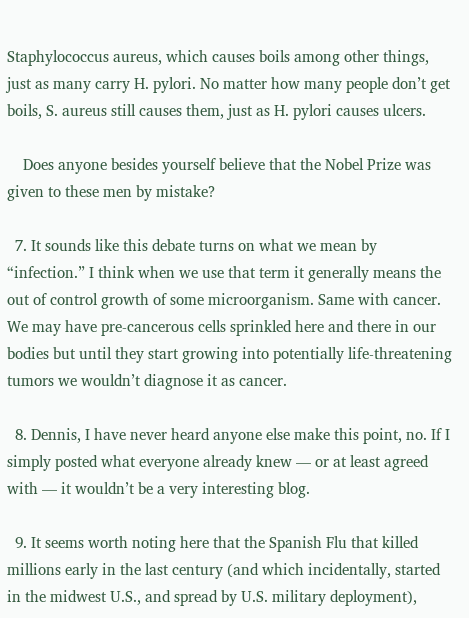Staphylococcus aureus, which causes boils among other things, just as many carry H. pylori. No matter how many people don’t get boils, S. aureus still causes them, just as H. pylori causes ulcers.

    Does anyone besides yourself believe that the Nobel Prize was given to these men by mistake?

  7. It sounds like this debate turns on what we mean by “infection.” I think when we use that term it generally means the out of control growth of some microorganism. Same with cancer. We may have pre-cancerous cells sprinkled here and there in our bodies but until they start growing into potentially life-threatening tumors we wouldn’t diagnose it as cancer.

  8. Dennis, I have never heard anyone else make this point, no. If I simply posted what everyone already knew — or at least agreed with — it wouldn’t be a very interesting blog.

  9. It seems worth noting here that the Spanish Flu that killed millions early in the last century (and which incidentally, started in the midwest U.S., and spread by U.S. military deployment),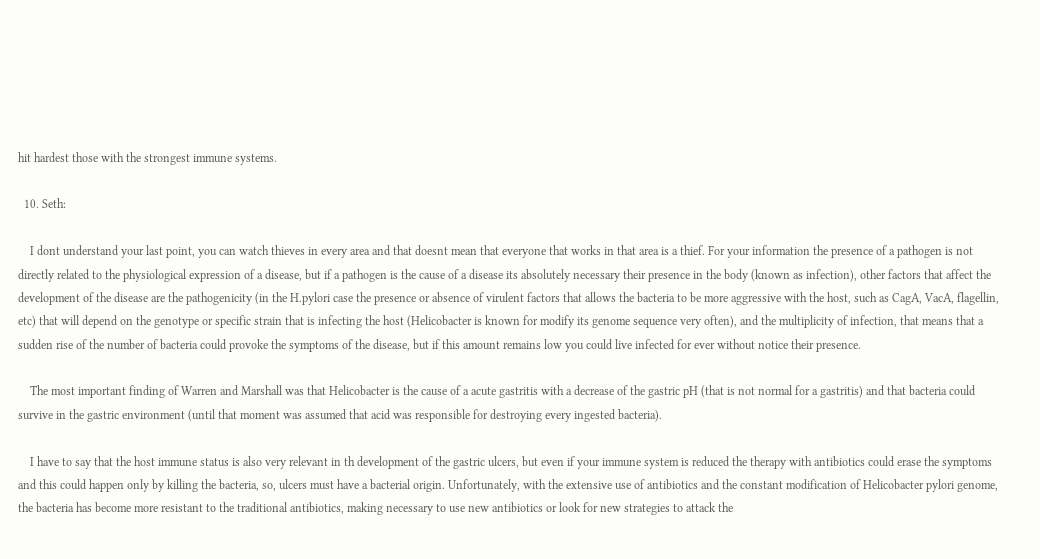hit hardest those with the strongest immune systems.

  10. Seth:

    I dont understand your last point, you can watch thieves in every area and that doesnt mean that everyone that works in that area is a thief. For your information the presence of a pathogen is not directly related to the physiological expression of a disease, but if a pathogen is the cause of a disease its absolutely necessary their presence in the body (known as infection), other factors that affect the development of the disease are the pathogenicity (in the H.pylori case the presence or absence of virulent factors that allows the bacteria to be more aggressive with the host, such as CagA, VacA, flagellin, etc) that will depend on the genotype or specific strain that is infecting the host (Helicobacter is known for modify its genome sequence very often), and the multiplicity of infection, that means that a sudden rise of the number of bacteria could provoke the symptoms of the disease, but if this amount remains low you could live infected for ever without notice their presence.

    The most important finding of Warren and Marshall was that Helicobacter is the cause of a acute gastritis with a decrease of the gastric pH (that is not normal for a gastritis) and that bacteria could survive in the gastric environment (until that moment was assumed that acid was responsible for destroying every ingested bacteria).

    I have to say that the host immune status is also very relevant in th development of the gastric ulcers, but even if your immune system is reduced the therapy with antibiotics could erase the symptoms and this could happen only by killing the bacteria, so, ulcers must have a bacterial origin. Unfortunately, with the extensive use of antibiotics and the constant modification of Helicobacter pylori genome, the bacteria has become more resistant to the traditional antibiotics, making necessary to use new antibiotics or look for new strategies to attack the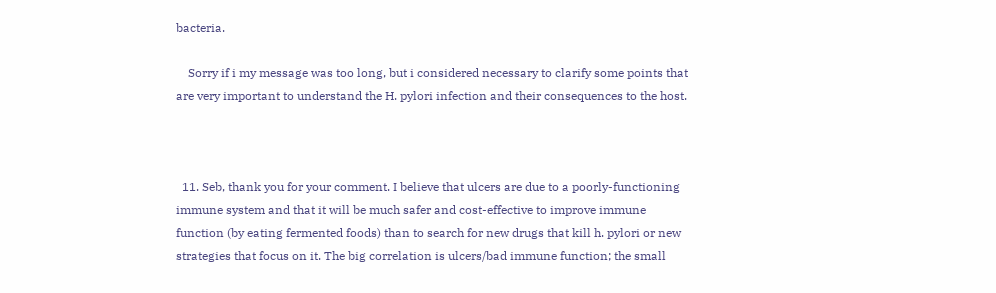bacteria.

    Sorry if i my message was too long, but i considered necessary to clarify some points that are very important to understand the H. pylori infection and their consequences to the host.



  11. Seb, thank you for your comment. I believe that ulcers are due to a poorly-functioning immune system and that it will be much safer and cost-effective to improve immune function (by eating fermented foods) than to search for new drugs that kill h. pylori or new strategies that focus on it. The big correlation is ulcers/bad immune function; the small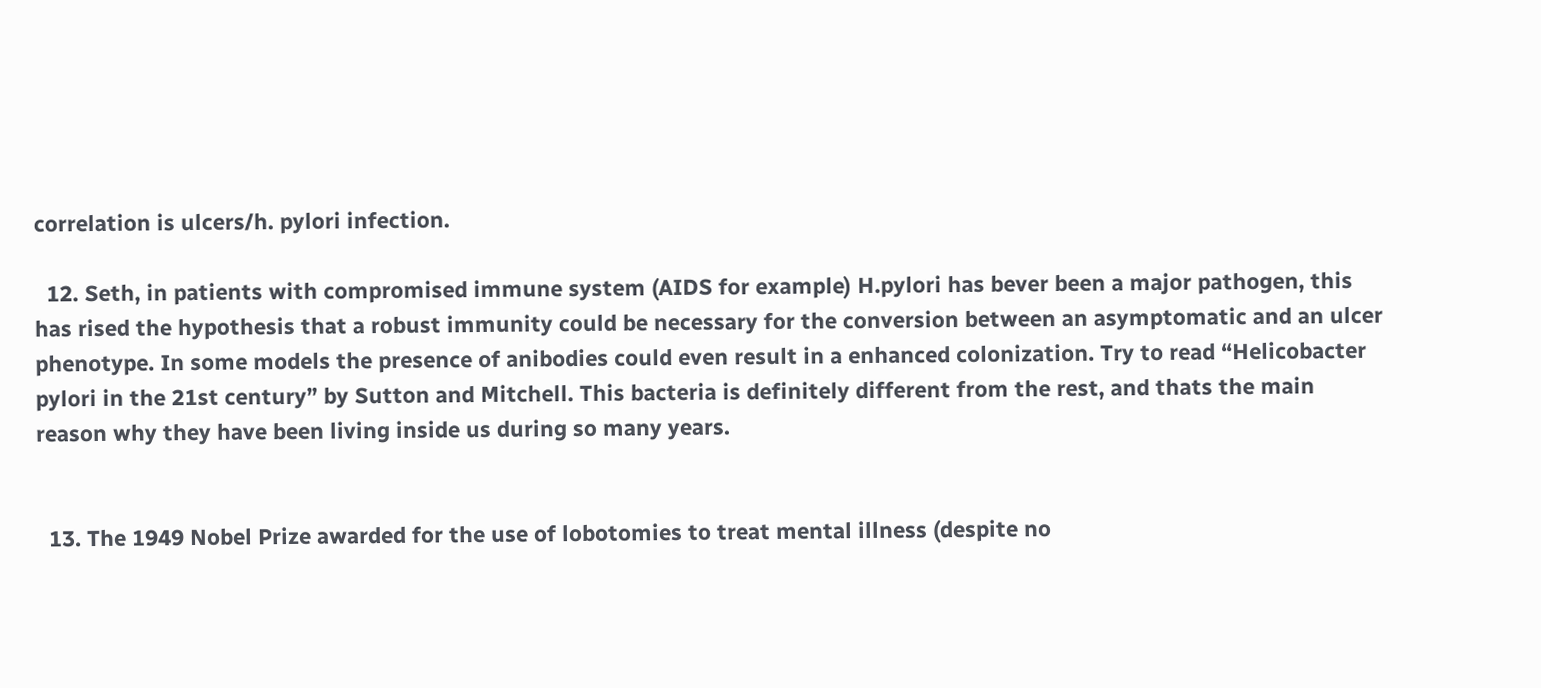correlation is ulcers/h. pylori infection.

  12. Seth, in patients with compromised immune system (AIDS for example) H.pylori has bever been a major pathogen, this has rised the hypothesis that a robust immunity could be necessary for the conversion between an asymptomatic and an ulcer phenotype. In some models the presence of anibodies could even result in a enhanced colonization. Try to read “Helicobacter pylori in the 21st century” by Sutton and Mitchell. This bacteria is definitely different from the rest, and thats the main reason why they have been living inside us during so many years.


  13. The 1949 Nobel Prize awarded for the use of lobotomies to treat mental illness (despite no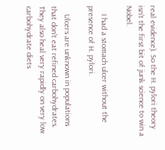real evidence). So the H. pylori theory isn’t the first bit of junk science to win a Nobel.

    I had a stomach ulcer without the presence of H. pylori.

    Ulcers are unknown in populations that don’t eat refined carbohydrates. They also heal very rapidly on very low carbohydrate diets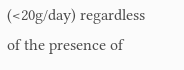(<20g/day) regardless of the presence of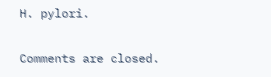H. pylori.

Comments are closed.